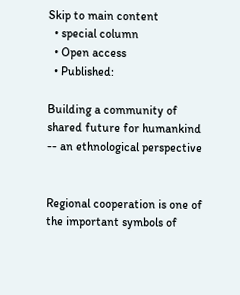Skip to main content
  • special column
  • Open access
  • Published:

Building a community of shared future for humankind -- an ethnological perspective


Regional cooperation is one of the important symbols of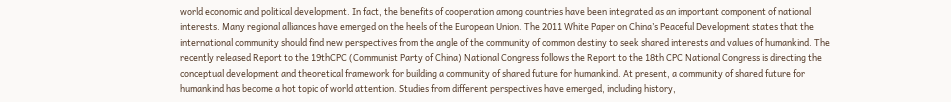world economic and political development. In fact, the benefits of cooperation among countries have been integrated as an important component of national interests. Many regional alliances have emerged on the heels of the European Union. The 2011 White Paper on China’s Peaceful Development states that the international community should find new perspectives from the angle of the community of common destiny to seek shared interests and values of humankind. The recently released Report to the 19thCPC (Communist Party of China) National Congress follows the Report to the 18th CPC National Congress is directing the conceptual development and theoretical framework for building a community of shared future for humankind. At present, a community of shared future for humankind has become a hot topic of world attention. Studies from different perspectives have emerged, including history,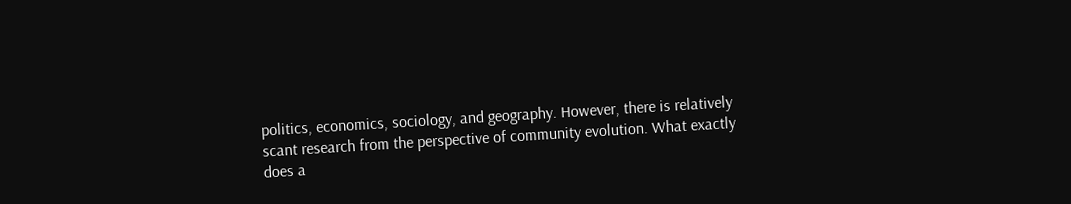politics, economics, sociology, and geography. However, there is relatively scant research from the perspective of community evolution. What exactly does a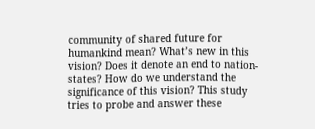community of shared future for humankind mean? What’s new in this vision? Does it denote an end to nation-states? How do we understand the significance of this vision? This study tries to probe and answer these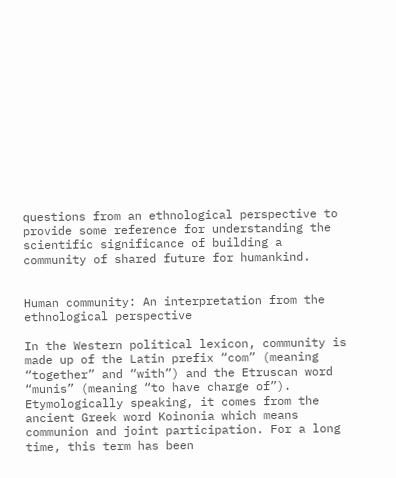questions from an ethnological perspective to provide some reference for understanding the scientific significance of building a community of shared future for humankind.


Human community: An interpretation from the ethnological perspective

In the Western political lexicon, community is made up of the Latin prefix “com” (meaning “together” and “with”) and the Etruscan word “munis” (meaning “to have charge of”). Etymologically speaking, it comes from the ancient Greek word Koinonia which means communion and joint participation. For a long time, this term has been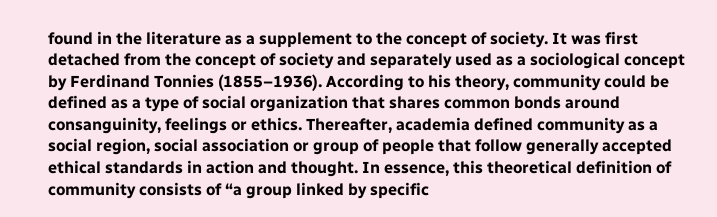found in the literature as a supplement to the concept of society. It was first detached from the concept of society and separately used as a sociological concept by Ferdinand Tonnies (1855–1936). According to his theory, community could be defined as a type of social organization that shares common bonds around consanguinity, feelings or ethics. Thereafter, academia defined community as a social region, social association or group of people that follow generally accepted ethical standards in action and thought. In essence, this theoretical definition of community consists of “a group linked by specific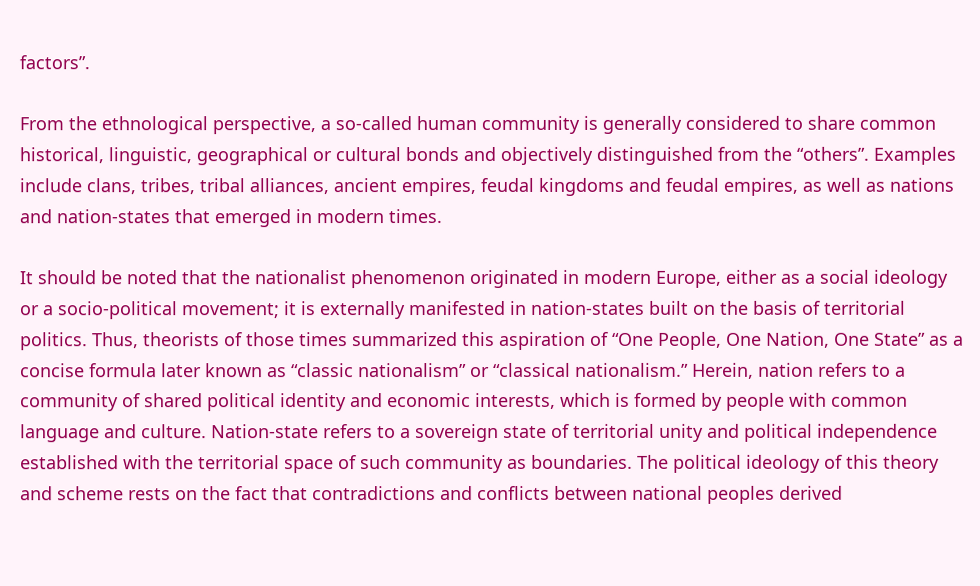factors”.

From the ethnological perspective, a so-called human community is generally considered to share common historical, linguistic, geographical or cultural bonds and objectively distinguished from the “others”. Examples include clans, tribes, tribal alliances, ancient empires, feudal kingdoms and feudal empires, as well as nations and nation-states that emerged in modern times.

It should be noted that the nationalist phenomenon originated in modern Europe, either as a social ideology or a socio-political movement; it is externally manifested in nation-states built on the basis of territorial politics. Thus, theorists of those times summarized this aspiration of “One People, One Nation, One State” as a concise formula later known as “classic nationalism” or “classical nationalism.” Herein, nation refers to a community of shared political identity and economic interests, which is formed by people with common language and culture. Nation-state refers to a sovereign state of territorial unity and political independence established with the territorial space of such community as boundaries. The political ideology of this theory and scheme rests on the fact that contradictions and conflicts between national peoples derived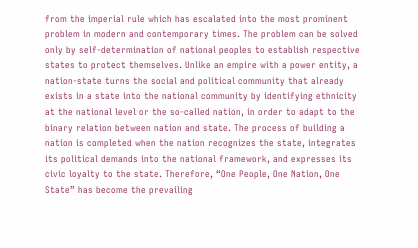from the imperial rule which has escalated into the most prominent problem in modern and contemporary times. The problem can be solved only by self-determination of national peoples to establish respective states to protect themselves. Unlike an empire with a power entity, a nation-state turns the social and political community that already exists in a state into the national community by identifying ethnicity at the national level or the so-called nation, in order to adapt to the binary relation between nation and state. The process of building a nation is completed when the nation recognizes the state, integrates its political demands into the national framework, and expresses its civic loyalty to the state. Therefore, “One People, One Nation, One State” has become the prevailing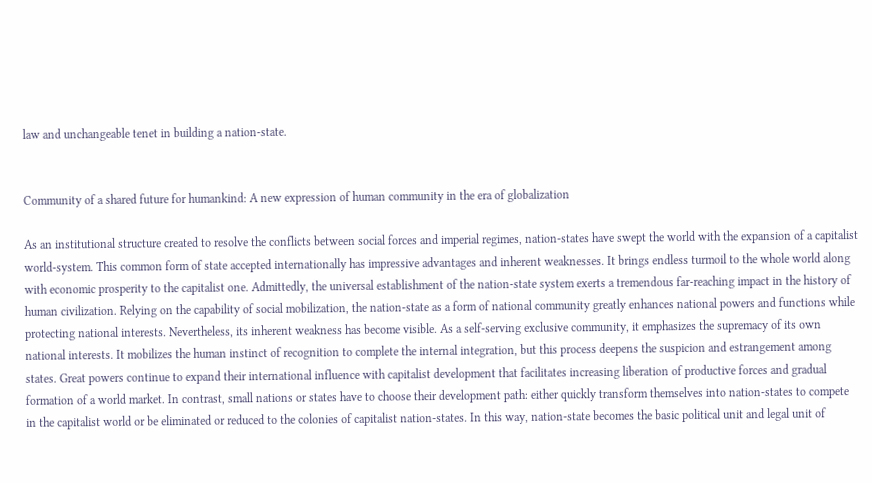law and unchangeable tenet in building a nation-state.


Community of a shared future for humankind: A new expression of human community in the era of globalization

As an institutional structure created to resolve the conflicts between social forces and imperial regimes, nation-states have swept the world with the expansion of a capitalist world-system. This common form of state accepted internationally has impressive advantages and inherent weaknesses. It brings endless turmoil to the whole world along with economic prosperity to the capitalist one. Admittedly, the universal establishment of the nation-state system exerts a tremendous far-reaching impact in the history of human civilization. Relying on the capability of social mobilization, the nation-state as a form of national community greatly enhances national powers and functions while protecting national interests. Nevertheless, its inherent weakness has become visible. As a self-serving exclusive community, it emphasizes the supremacy of its own national interests. It mobilizes the human instinct of recognition to complete the internal integration, but this process deepens the suspicion and estrangement among states. Great powers continue to expand their international influence with capitalist development that facilitates increasing liberation of productive forces and gradual formation of a world market. In contrast, small nations or states have to choose their development path: either quickly transform themselves into nation-states to compete in the capitalist world or be eliminated or reduced to the colonies of capitalist nation-states. In this way, nation-state becomes the basic political unit and legal unit of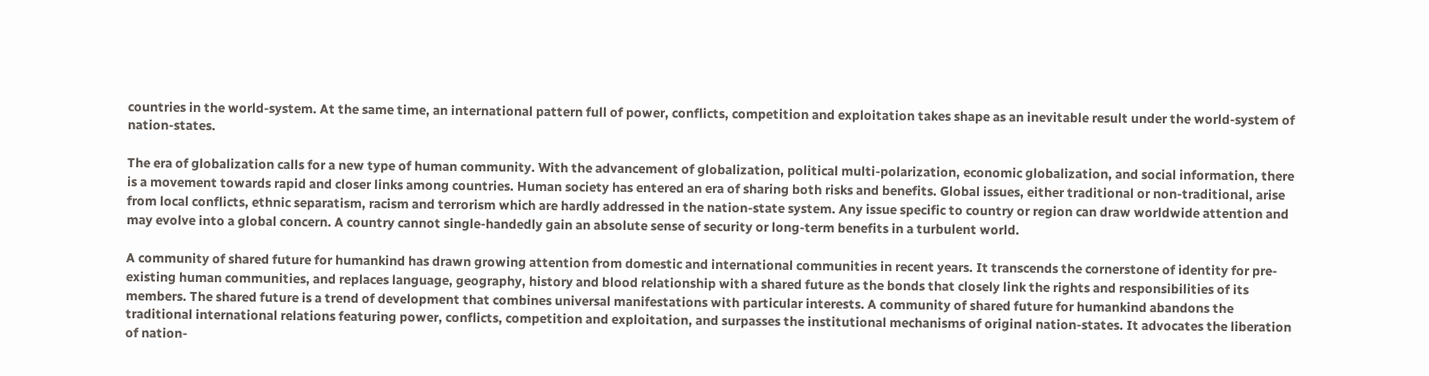countries in the world-system. At the same time, an international pattern full of power, conflicts, competition and exploitation takes shape as an inevitable result under the world-system of nation-states.

The era of globalization calls for a new type of human community. With the advancement of globalization, political multi-polarization, economic globalization, and social information, there is a movement towards rapid and closer links among countries. Human society has entered an era of sharing both risks and benefits. Global issues, either traditional or non-traditional, arise from local conflicts, ethnic separatism, racism and terrorism which are hardly addressed in the nation-state system. Any issue specific to country or region can draw worldwide attention and may evolve into a global concern. A country cannot single-handedly gain an absolute sense of security or long-term benefits in a turbulent world.

A community of shared future for humankind has drawn growing attention from domestic and international communities in recent years. It transcends the cornerstone of identity for pre-existing human communities, and replaces language, geography, history and blood relationship with a shared future as the bonds that closely link the rights and responsibilities of its members. The shared future is a trend of development that combines universal manifestations with particular interests. A community of shared future for humankind abandons the traditional international relations featuring power, conflicts, competition and exploitation, and surpasses the institutional mechanisms of original nation-states. It advocates the liberation of nation-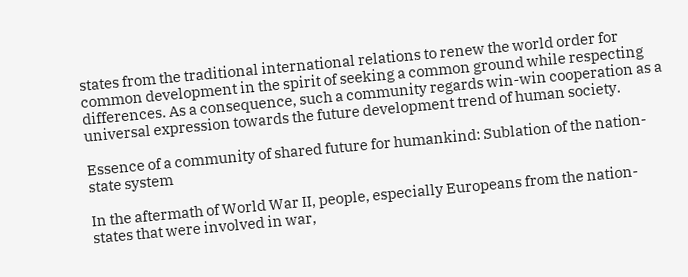states from the traditional international relations to renew the world order for common development in the spirit of seeking a common ground while respecting differences. As a consequence, such a community regards win-win cooperation as a universal expression towards the future development trend of human society.

Essence of a community of shared future for humankind: Sublation of the nation-state system

In the aftermath of World War II, people, especially Europeans from the nation-states that were involved in war,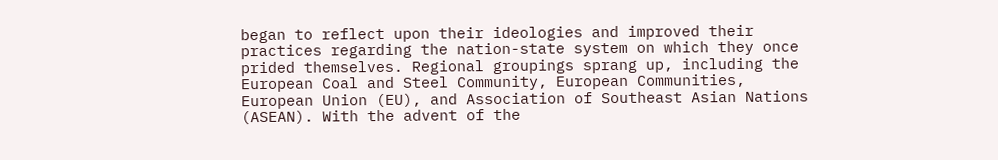began to reflect upon their ideologies and improved their practices regarding the nation-state system on which they once prided themselves. Regional groupings sprang up, including the European Coal and Steel Community, European Communities, European Union (EU), and Association of Southeast Asian Nations (ASEAN). With the advent of the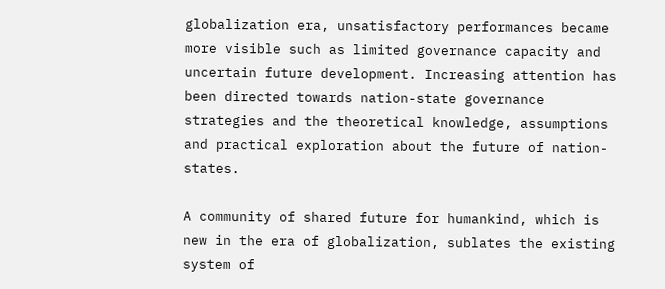globalization era, unsatisfactory performances became more visible such as limited governance capacity and uncertain future development. Increasing attention has been directed towards nation-state governance strategies and the theoretical knowledge, assumptions and practical exploration about the future of nation-states.

A community of shared future for humankind, which is new in the era of globalization, sublates the existing system of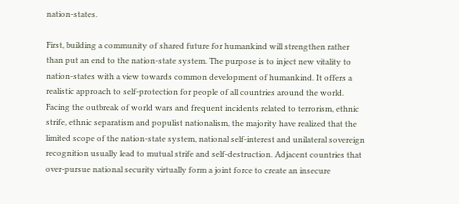nation-states.

First, building a community of shared future for humankind will strengthen rather than put an end to the nation-state system. The purpose is to inject new vitality to nation-states with a view towards common development of humankind. It offers a realistic approach to self-protection for people of all countries around the world. Facing the outbreak of world wars and frequent incidents related to terrorism, ethnic strife, ethnic separatism and populist nationalism, the majority have realized that the limited scope of the nation-state system, national self-interest and unilateral sovereign recognition usually lead to mutual strife and self-destruction. Adjacent countries that over-pursue national security virtually form a joint force to create an insecure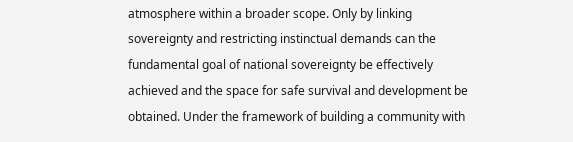atmosphere within a broader scope. Only by linking sovereignty and restricting instinctual demands can the fundamental goal of national sovereignty be effectively achieved and the space for safe survival and development be obtained. Under the framework of building a community with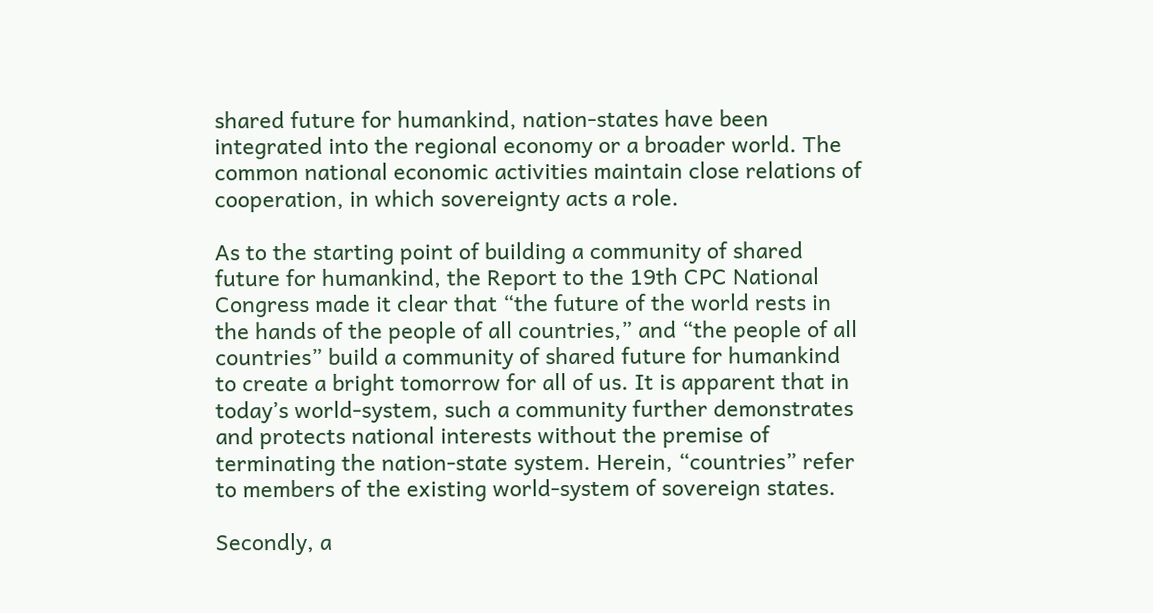shared future for humankind, nation-states have been integrated into the regional economy or a broader world. The common national economic activities maintain close relations of cooperation, in which sovereignty acts a role.

As to the starting point of building a community of shared future for humankind, the Report to the 19th CPC National Congress made it clear that “the future of the world rests in the hands of the people of all countries,” and “the people of all countries” build a community of shared future for humankind to create a bright tomorrow for all of us. It is apparent that in today’s world-system, such a community further demonstrates and protects national interests without the premise of terminating the nation-state system. Herein, “countries” refer to members of the existing world-system of sovereign states.

Secondly, a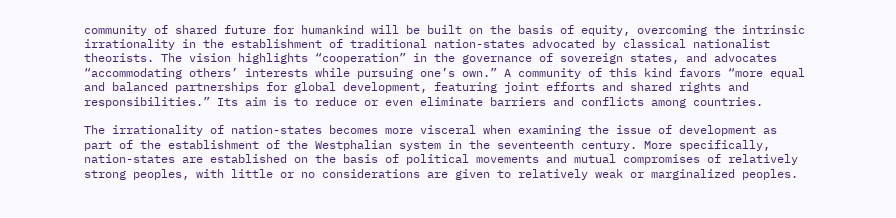community of shared future for humankind will be built on the basis of equity, overcoming the intrinsic irrationality in the establishment of traditional nation-states advocated by classical nationalist theorists. The vision highlights “cooperation” in the governance of sovereign states, and advocates “accommodating others’ interests while pursuing one’s own.” A community of this kind favors “more equal and balanced partnerships for global development, featuring joint efforts and shared rights and responsibilities.” Its aim is to reduce or even eliminate barriers and conflicts among countries.

The irrationality of nation-states becomes more visceral when examining the issue of development as part of the establishment of the Westphalian system in the seventeenth century. More specifically, nation-states are established on the basis of political movements and mutual compromises of relatively strong peoples, with little or no considerations are given to relatively weak or marginalized peoples.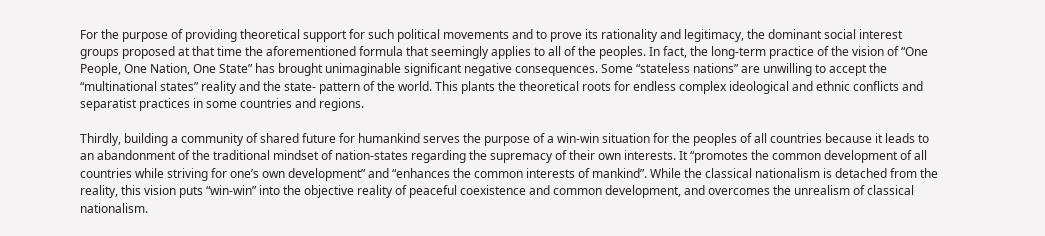For the purpose of providing theoretical support for such political movements and to prove its rationality and legitimacy, the dominant social interest groups proposed at that time the aforementioned formula that seemingly applies to all of the peoples. In fact, the long-term practice of the vision of “One People, One Nation, One State” has brought unimaginable significant negative consequences. Some “stateless nations” are unwilling to accept the “multinational states” reality and the state- pattern of the world. This plants the theoretical roots for endless complex ideological and ethnic conflicts and separatist practices in some countries and regions.

Thirdly, building a community of shared future for humankind serves the purpose of a win-win situation for the peoples of all countries because it leads to an abandonment of the traditional mindset of nation-states regarding the supremacy of their own interests. It “promotes the common development of all countries while striving for one’s own development” and “enhances the common interests of mankind”. While the classical nationalism is detached from the reality, this vision puts “win-win” into the objective reality of peaceful coexistence and common development, and overcomes the unrealism of classical nationalism.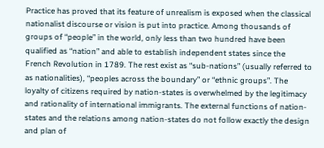Practice has proved that its feature of unrealism is exposed when the classical nationalist discourse or vision is put into practice. Among thousands of groups of “people” in the world, only less than two hundred have been qualified as “nation” and able to establish independent states since the French Revolution in 1789. The rest exist as “sub-nations” (usually referred to as nationalities), “peoples across the boundary” or “ethnic groups”. The loyalty of citizens required by nation-states is overwhelmed by the legitimacy and rationality of international immigrants. The external functions of nation-states and the relations among nation-states do not follow exactly the design and plan of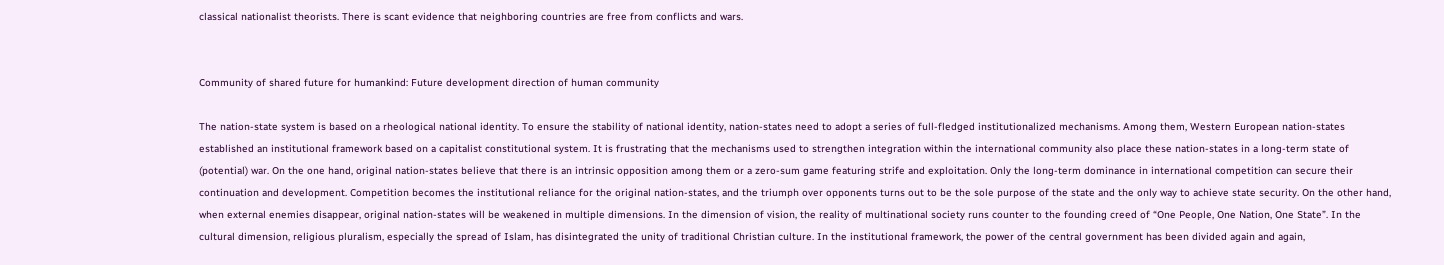classical nationalist theorists. There is scant evidence that neighboring countries are free from conflicts and wars.


Community of shared future for humankind: Future development direction of human community

The nation-state system is based on a rheological national identity. To ensure the stability of national identity, nation-states need to adopt a series of full-fledged institutionalized mechanisms. Among them, Western European nation-states established an institutional framework based on a capitalist constitutional system. It is frustrating that the mechanisms used to strengthen integration within the international community also place these nation-states in a long-term state of (potential) war. On the one hand, original nation-states believe that there is an intrinsic opposition among them or a zero-sum game featuring strife and exploitation. Only the long-term dominance in international competition can secure their continuation and development. Competition becomes the institutional reliance for the original nation-states, and the triumph over opponents turns out to be the sole purpose of the state and the only way to achieve state security. On the other hand, when external enemies disappear, original nation-states will be weakened in multiple dimensions. In the dimension of vision, the reality of multinational society runs counter to the founding creed of “One People, One Nation, One State”. In the cultural dimension, religious pluralism, especially the spread of Islam, has disintegrated the unity of traditional Christian culture. In the institutional framework, the power of the central government has been divided again and again,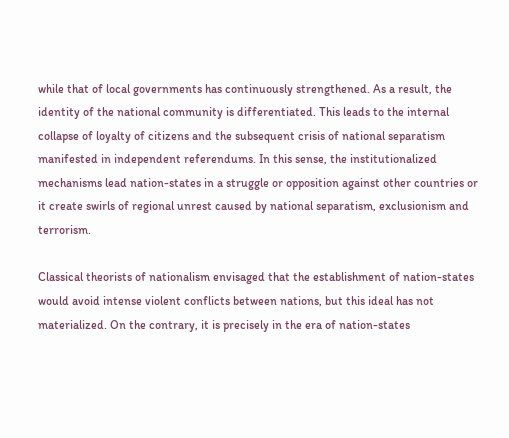while that of local governments has continuously strengthened. As a result, the identity of the national community is differentiated. This leads to the internal collapse of loyalty of citizens and the subsequent crisis of national separatism manifested in independent referendums. In this sense, the institutionalized mechanisms lead nation-states in a struggle or opposition against other countries or it create swirls of regional unrest caused by national separatism, exclusionism and terrorism.

Classical theorists of nationalism envisaged that the establishment of nation-states would avoid intense violent conflicts between nations, but this ideal has not materialized. On the contrary, it is precisely in the era of nation-states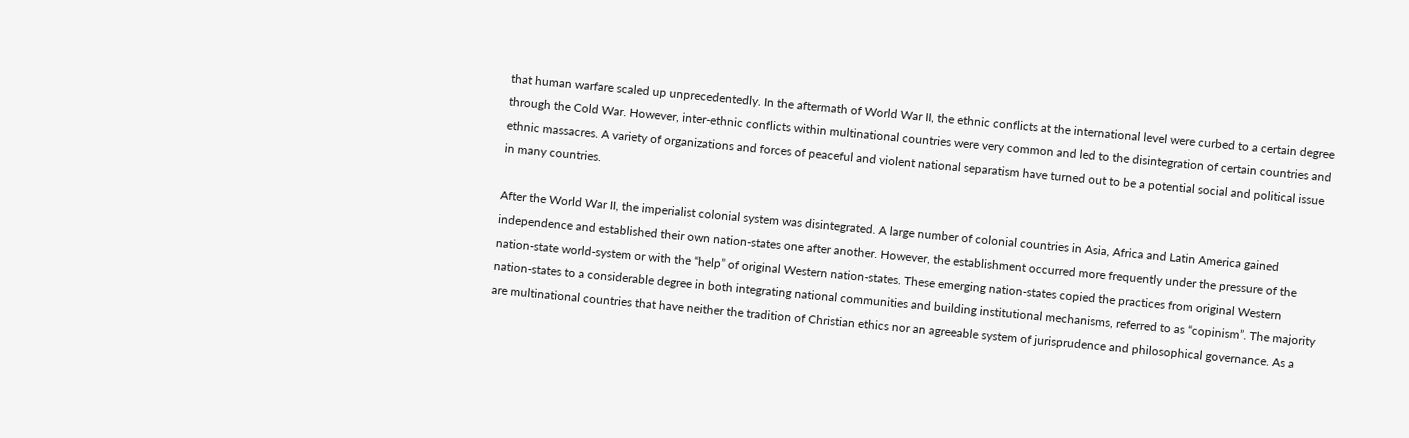that human warfare scaled up unprecedentedly. In the aftermath of World War II, the ethnic conflicts at the international level were curbed to a certain degree through the Cold War. However, inter-ethnic conflicts within multinational countries were very common and led to the disintegration of certain countries and ethnic massacres. A variety of organizations and forces of peaceful and violent national separatism have turned out to be a potential social and political issue in many countries.

After the World War II, the imperialist colonial system was disintegrated. A large number of colonial countries in Asia, Africa and Latin America gained independence and established their own nation-states one after another. However, the establishment occurred more frequently under the pressure of the nation-state world-system or with the “help” of original Western nation-states. These emerging nation-states copied the practices from original Western nation-states to a considerable degree in both integrating national communities and building institutional mechanisms, referred to as “copinism”. The majority are multinational countries that have neither the tradition of Christian ethics nor an agreeable system of jurisprudence and philosophical governance. As a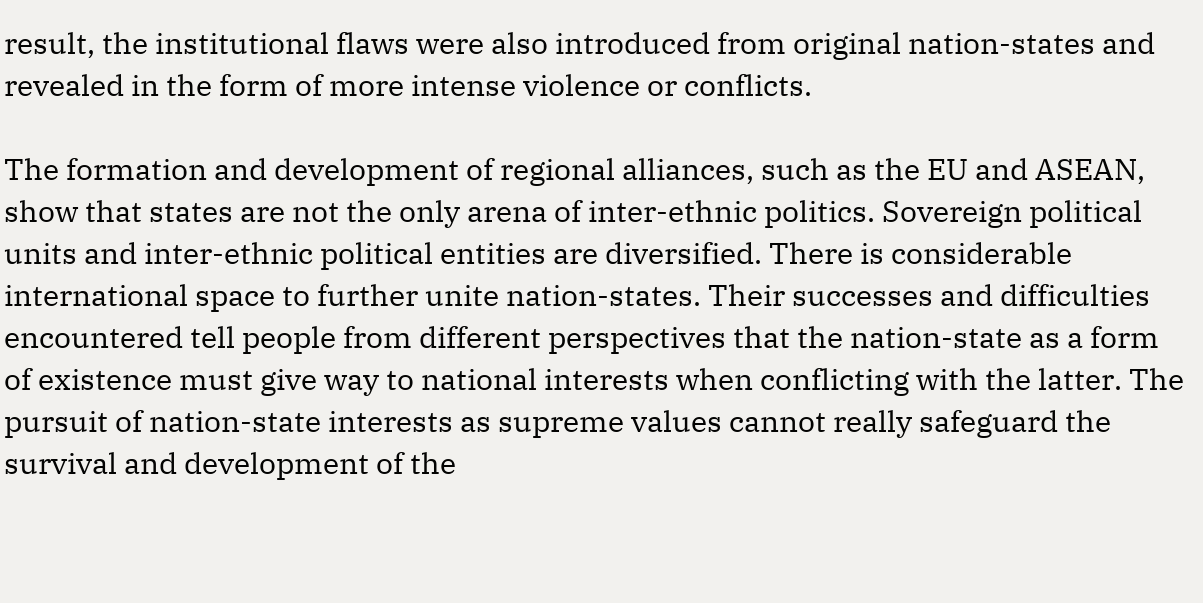result, the institutional flaws were also introduced from original nation-states and revealed in the form of more intense violence or conflicts.

The formation and development of regional alliances, such as the EU and ASEAN, show that states are not the only arena of inter-ethnic politics. Sovereign political units and inter-ethnic political entities are diversified. There is considerable international space to further unite nation-states. Their successes and difficulties encountered tell people from different perspectives that the nation-state as a form of existence must give way to national interests when conflicting with the latter. The pursuit of nation-state interests as supreme values cannot really safeguard the survival and development of the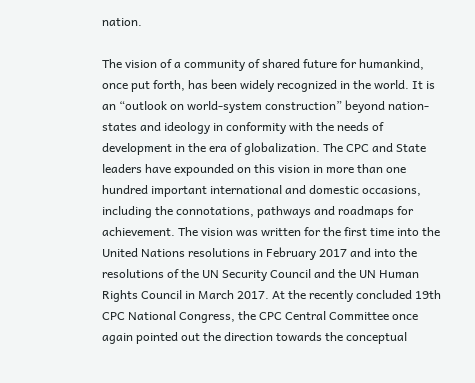nation.

The vision of a community of shared future for humankind, once put forth, has been widely recognized in the world. It is an “outlook on world-system construction” beyond nation-states and ideology in conformity with the needs of development in the era of globalization. The CPC and State leaders have expounded on this vision in more than one hundred important international and domestic occasions, including the connotations, pathways and roadmaps for achievement. The vision was written for the first time into the United Nations resolutions in February 2017 and into the resolutions of the UN Security Council and the UN Human Rights Council in March 2017. At the recently concluded 19th CPC National Congress, the CPC Central Committee once again pointed out the direction towards the conceptual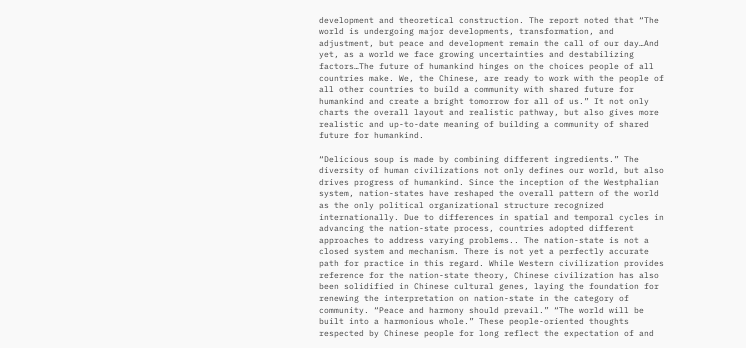development and theoretical construction. The report noted that “The world is undergoing major developments, transformation, and adjustment, but peace and development remain the call of our day…And yet, as a world we face growing uncertainties and destabilizing factors…The future of humankind hinges on the choices people of all countries make. We, the Chinese, are ready to work with the people of all other countries to build a community with shared future for humankind and create a bright tomorrow for all of us.” It not only charts the overall layout and realistic pathway, but also gives more realistic and up-to-date meaning of building a community of shared future for humankind.

“Delicious soup is made by combining different ingredients.” The diversity of human civilizations not only defines our world, but also drives progress of humankind. Since the inception of the Westphalian system, nation-states have reshaped the overall pattern of the world as the only political organizational structure recognized internationally. Due to differences in spatial and temporal cycles in advancing the nation-state process, countries adopted different approaches to address varying problems.. The nation-state is not a closed system and mechanism. There is not yet a perfectly accurate path for practice in this regard. While Western civilization provides reference for the nation-state theory, Chinese civilization has also been solidified in Chinese cultural genes, laying the foundation for renewing the interpretation on nation-state in the category of community. “Peace and harmony should prevail.” “The world will be built into a harmonious whole.” These people-oriented thoughts respected by Chinese people for long reflect the expectation of and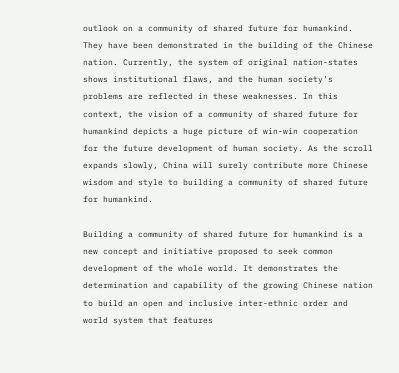outlook on a community of shared future for humankind. They have been demonstrated in the building of the Chinese nation. Currently, the system of original nation-states shows institutional flaws, and the human society’s problems are reflected in these weaknesses. In this context, the vision of a community of shared future for humankind depicts a huge picture of win-win cooperation for the future development of human society. As the scroll expands slowly, China will surely contribute more Chinese wisdom and style to building a community of shared future for humankind.

Building a community of shared future for humankind is a new concept and initiative proposed to seek common development of the whole world. It demonstrates the determination and capability of the growing Chinese nation to build an open and inclusive inter-ethnic order and world system that features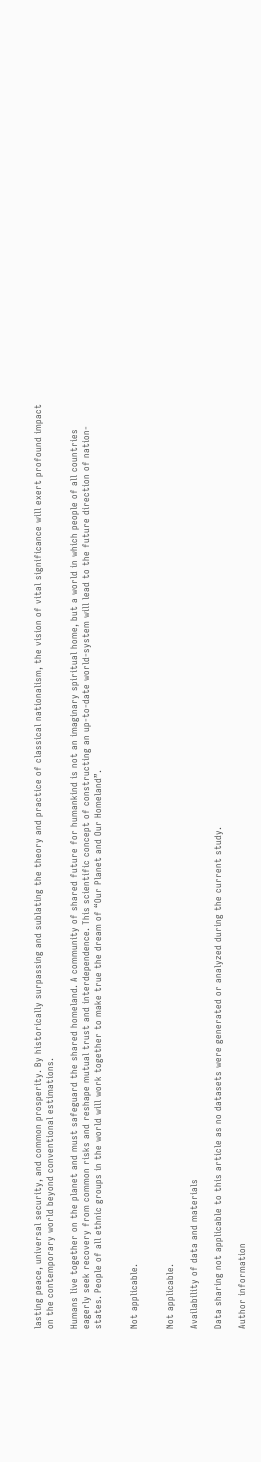lasting peace, universal security, and common prosperity. By historically surpassing and sublating the theory and practice of classical nationalism, the vision of vital significance will exert profound impact on the contemporary world beyond conventional estimations.

Humans live together on the planet and must safeguard the shared homeland. A community of shared future for humankind is not an imaginary spiritual home, but a world in which people of all countries eagerly seek recovery from common risks and reshape mutual trust and interdependence. This scientific concept of constructing an up-to-date world-system will lead to the future direction of nation-states. People of all ethnic groups in the world will work together to make true the dream of “Our Planet and Our Homeland”.


Not applicable.


Not applicable.

Availability of data and materials

Data sharing not applicable to this article as no datasets were generated or analyzed during the current study.

Author information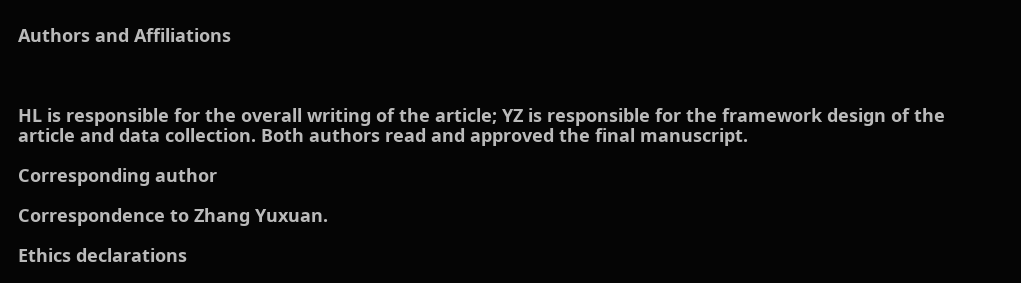Authors and Affiliations



HL is responsible for the overall writing of the article; YZ is responsible for the framework design of the article and data collection. Both authors read and approved the final manuscript.

Corresponding author

Correspondence to Zhang Yuxuan.

Ethics declarations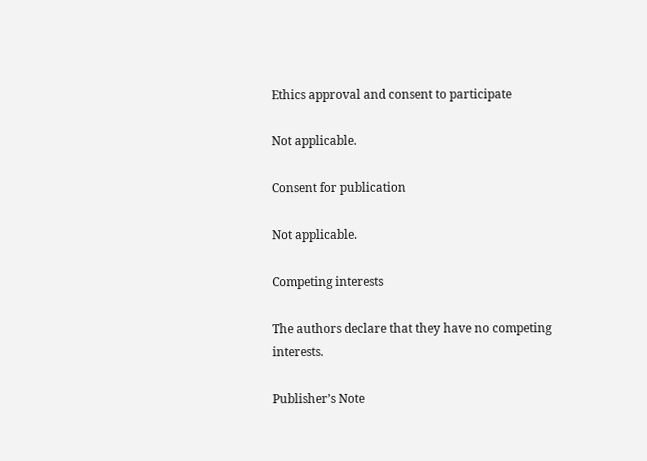Ethics approval and consent to participate

Not applicable.

Consent for publication

Not applicable.

Competing interests

The authors declare that they have no competing interests.

Publisher’s Note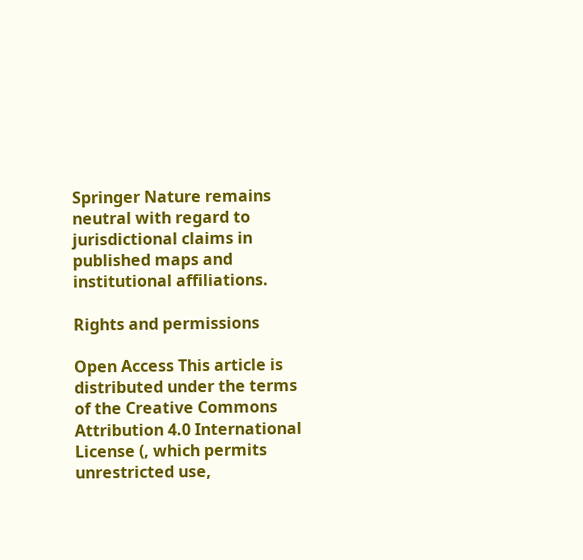Springer Nature remains neutral with regard to jurisdictional claims in published maps and institutional affiliations.

Rights and permissions

Open Access This article is distributed under the terms of the Creative Commons Attribution 4.0 International License (, which permits unrestricted use,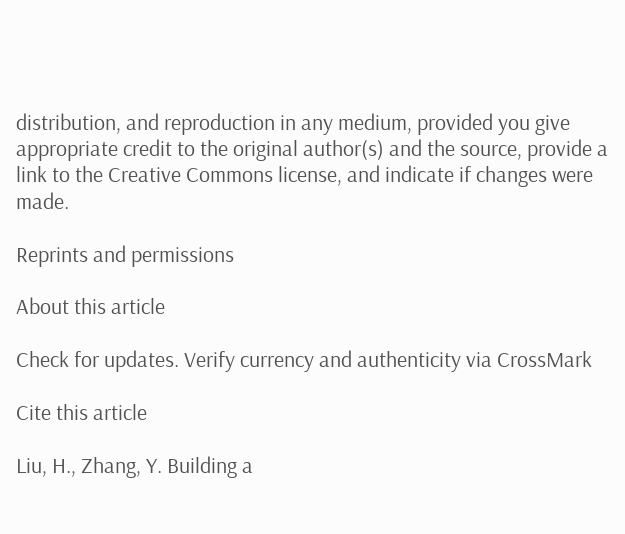distribution, and reproduction in any medium, provided you give appropriate credit to the original author(s) and the source, provide a link to the Creative Commons license, and indicate if changes were made.

Reprints and permissions

About this article

Check for updates. Verify currency and authenticity via CrossMark

Cite this article

Liu, H., Zhang, Y. Building a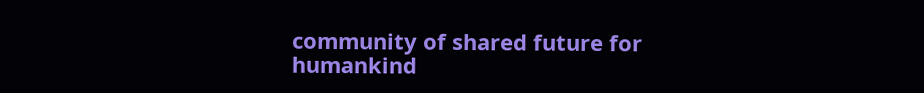community of shared future for humankind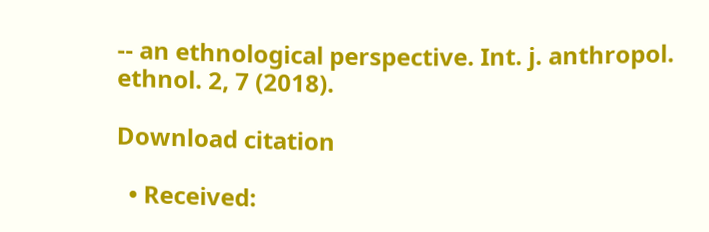-- an ethnological perspective. Int. j. anthropol. ethnol. 2, 7 (2018).

Download citation

  • Received: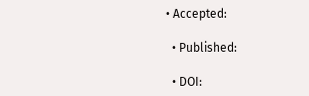• Accepted:

  • Published:

  • DOI: